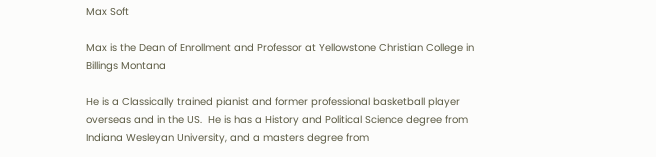Max Soft

Max is the Dean of Enrollment and Professor at Yellowstone Christian College in Billings Montana

He is a Classically trained pianist and former professional basketball player overseas and in the US.  He is has a History and Political Science degree from Indiana Wesleyan University, and a masters degree from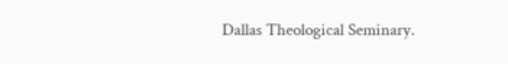Dallas Theological Seminary.